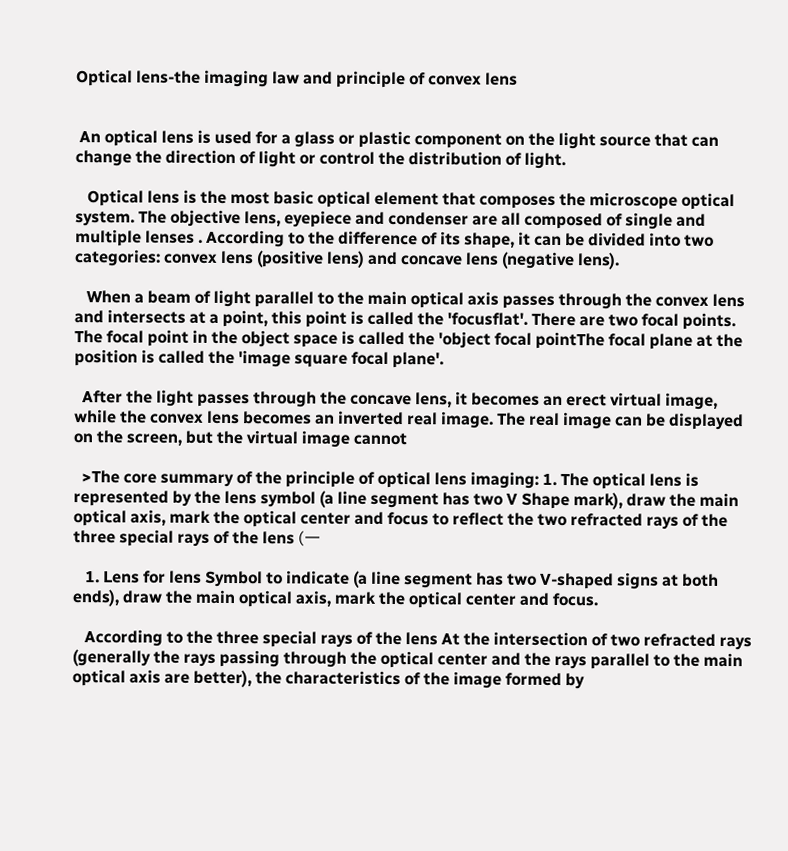Optical lens-the imaging law and principle of convex lens


 An optical lens is used for a glass or plastic component on the light source that can change the direction of light or control the distribution of light.

   Optical lens is the most basic optical element that composes the microscope optical system. The objective lens, eyepiece and condenser are all composed of single and multiple lenses . According to the difference of its shape, it can be divided into two categories: convex lens (positive lens) and concave lens (negative lens).

   When a beam of light parallel to the main optical axis passes through the convex lens and intersects at a point, this point is called the 'focusflat'. There are two focal points. The focal point in the object space is called the 'object focal pointThe focal plane at the position is called the 'image square focal plane'.

  After the light passes through the concave lens, it becomes an erect virtual image, while the convex lens becomes an inverted real image. The real image can be displayed on the screen, but the virtual image cannot

  >The core summary of the principle of optical lens imaging: 1. The optical lens is represented by the lens symbol (a line segment has two V Shape mark), draw the main optical axis, mark the optical center and focus to reflect the two refracted rays of the three special rays of the lens (一

   1. Lens for lens Symbol to indicate (a line segment has two V-shaped signs at both ends), draw the main optical axis, mark the optical center and focus.

   According to the three special rays of the lens At the intersection of two refracted rays (generally the rays passing through the optical center and the rays parallel to the main optical axis are better), the characteristics of the image formed by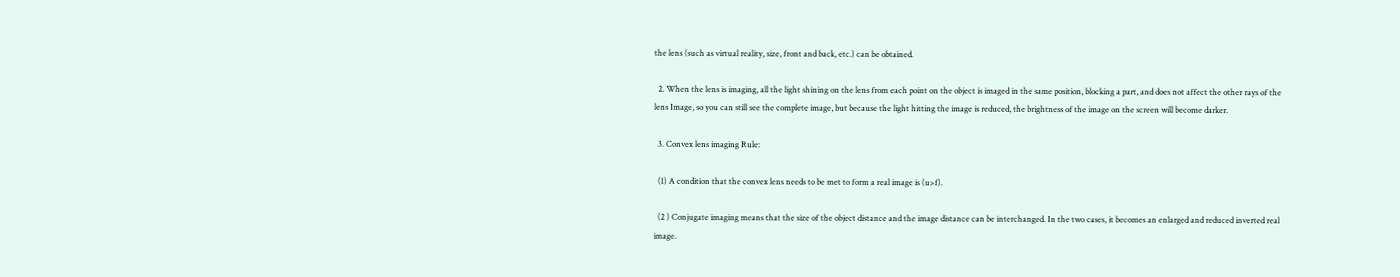the lens (such as virtual reality, size, front and back, etc.) can be obtained.

  2. When the lens is imaging, all the light shining on the lens from each point on the object is imaged in the same position, blocking a part, and does not affect the other rays of the lens Image, so you can still see the complete image, but because the light hitting the image is reduced, the brightness of the image on the screen will become darker.

  3. Convex lens imaging Rule:

  (1) A condition that the convex lens needs to be met to form a real image is (u>f).

  (2 ) Conjugate imaging means that the size of the object distance and the image distance can be interchanged. In the two cases, it becomes an enlarged and reduced inverted real image.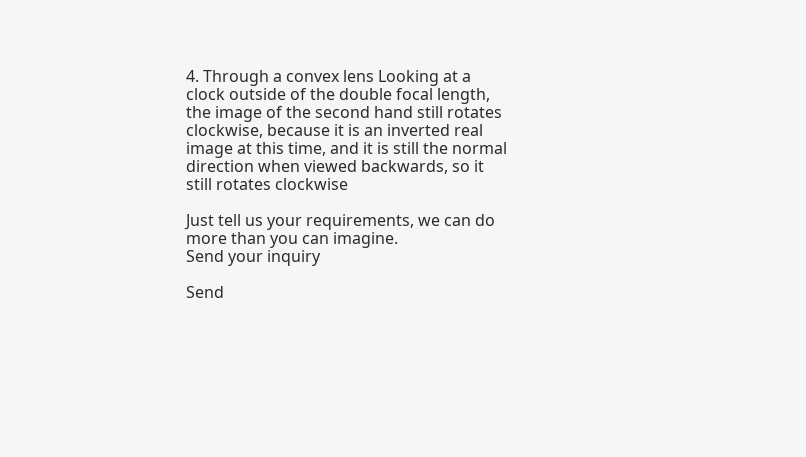4. Through a convex lens Looking at a clock outside of the double focal length, the image of the second hand still rotates clockwise, because it is an inverted real image at this time, and it is still the normal direction when viewed backwards, so it still rotates clockwise

Just tell us your requirements, we can do more than you can imagine.
Send your inquiry

Send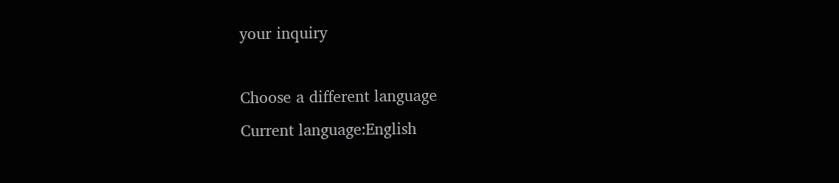your inquiry

Choose a different language
Current language:English